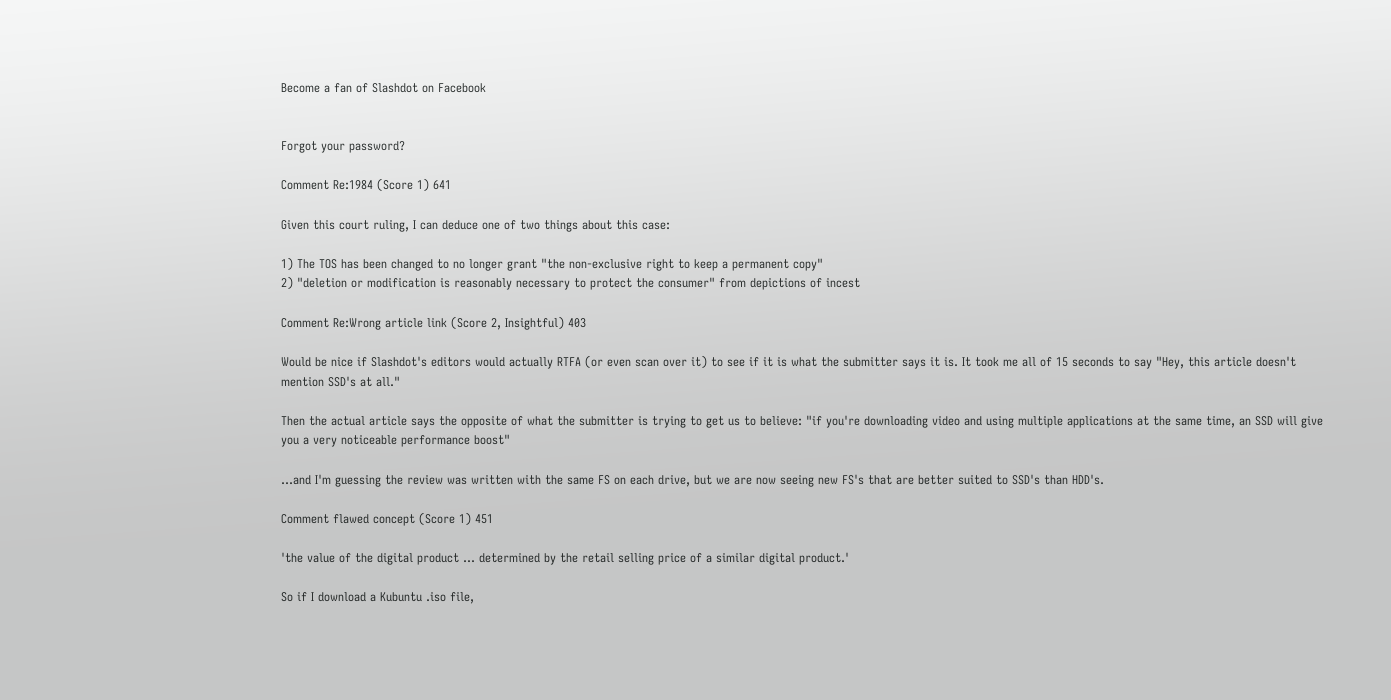Become a fan of Slashdot on Facebook


Forgot your password?

Comment Re:1984 (Score 1) 641

Given this court ruling, I can deduce one of two things about this case:

1) The TOS has been changed to no longer grant "the non-exclusive right to keep a permanent copy"
2) "deletion or modification is reasonably necessary to protect the consumer" from depictions of incest

Comment Re:Wrong article link (Score 2, Insightful) 403

Would be nice if Slashdot's editors would actually RTFA (or even scan over it) to see if it is what the submitter says it is. It took me all of 15 seconds to say "Hey, this article doesn't mention SSD's at all."

Then the actual article says the opposite of what the submitter is trying to get us to believe: "if you're downloading video and using multiple applications at the same time, an SSD will give you a very noticeable performance boost"

...and I'm guessing the review was written with the same FS on each drive, but we are now seeing new FS's that are better suited to SSD's than HDD's.

Comment flawed concept (Score 1) 451

'the value of the digital product ... determined by the retail selling price of a similar digital product.'

So if I download a Kubuntu .iso file,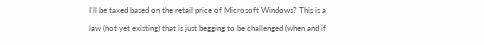I'll be taxed based on the retail price of Microsoft Windows? This is a law (not yet existing) that is just begging to be challenged (when and if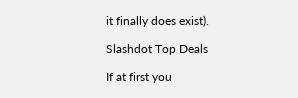it finally does exist).

Slashdot Top Deals

If at first you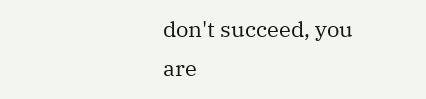don't succeed, you are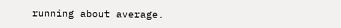running about average.